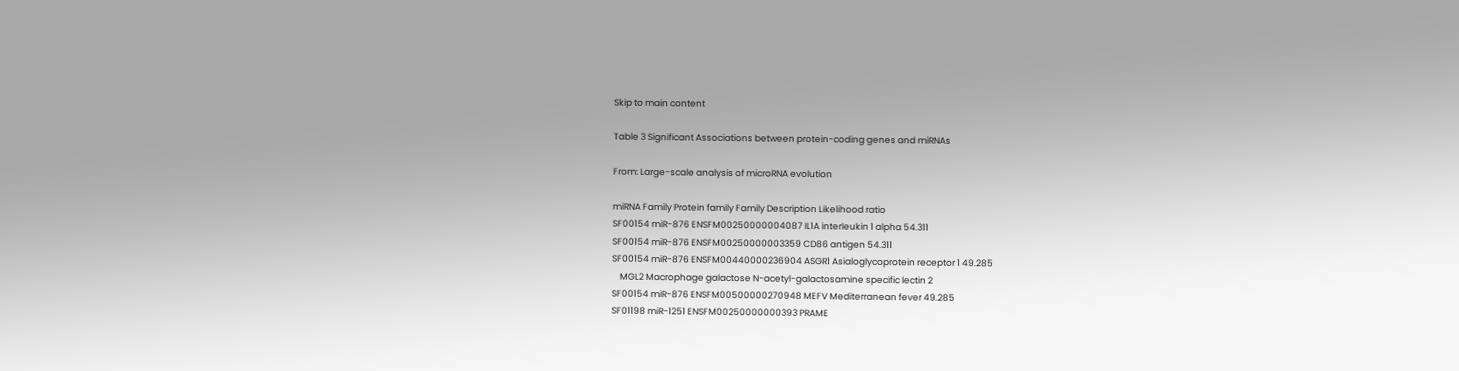Skip to main content

Table 3 Significant Associations between protein-coding genes and miRNAs

From: Large-scale analysis of microRNA evolution

miRNA Family Protein family Family Description Likelihood ratio
SF00154 miR-876 ENSFM00250000004087 IL1A interleukin 1 alpha 54.311
SF00154 miR-876 ENSFM00250000003359 CD86 antigen 54.311
SF00154 miR-876 ENSFM00440000236904 ASGR1 Asialoglycoprotein receptor 1 49.285
    MGL2 Macrophage galactose N-acetyl-galactosamine specific lectin 2
SF00154 miR-876 ENSFM00500000270948 MEFV Mediterranean fever 49.285
SF01198 miR-1251 ENSFM00250000000393 PRAME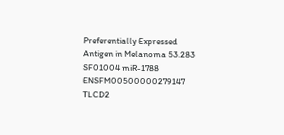Preferentially Expressed Antigen in Melanoma 53.283
SF01004 miR-1788 ENSFM00500000279147 TLCD2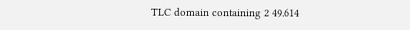TLC domain containing 2 49.614